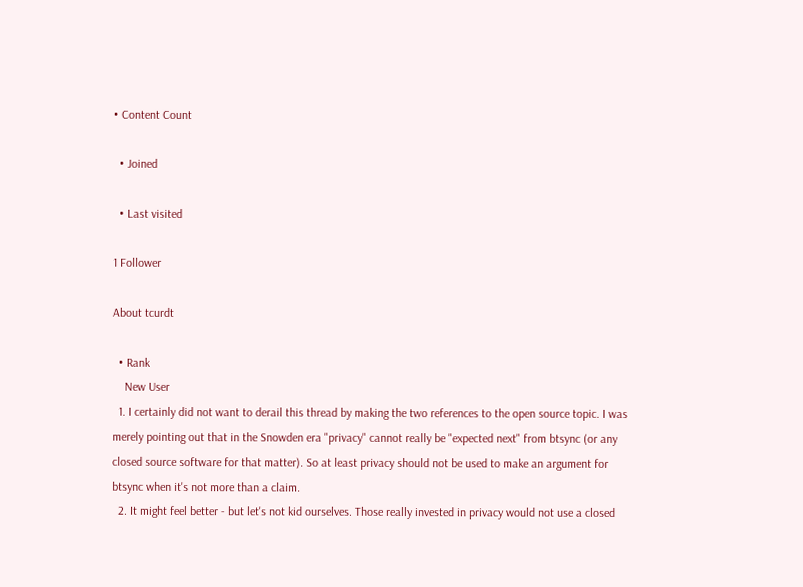• Content Count

  • Joined

  • Last visited

1 Follower

About tcurdt

  • Rank
    New User
  1. I certainly did not want to derail this thread by making the two references to the open source topic. I was merely pointing out that in the Snowden era "privacy" cannot really be "expected next" from btsync (or any closed source software for that matter). So at least privacy should not be used to make an argument for btsync when it's not more than a claim.
  2. It might feel better - but let's not kid ourselves. Those really invested in privacy would not use a closed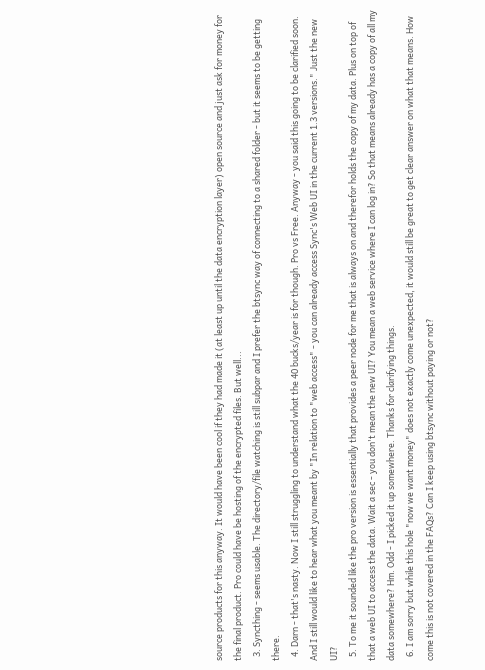source products for this anyway. It would have been cool if they had made it (at least up until the data encryption layer) open source and just ask for money for the final product. Pro could have be hosting of the encrypted files. But well...
  3. Syncthing - seems usable. The directory/file watching is still subpar and I prefer the btsync way of connecting to a shared folder - but it seems to be getting there.
  4. Darn - that's nasty. Now I still struggling to understand what the 40 bucks/year is for though. Pro vs Free. Anyway - you said this going to be clarified soon. And I still would like to hear what you meant by "In relation to "web access" - you can already access Sync's Web UI in the current 1.3 versions." Just the new UI?
  5. To me it sounded like the pro version is essentially that provides a peer node for me that is always on and therefor holds the copy of my data. Plus on top of that a web UI to access the data. Wait a sec - you don't mean the new UI? You mean a web service where I can log in? So that means already has a copy of all my data somewhere? Hm. Odd - I picked it up somewhere. Thanks for clarifying things.
  6. I am sorry but while this hole "now we want money" does not exactly come unexpected, it would still be great to get clear answer on what that means. How come this is not covered in the FAQs? Can I keep using btsync without paying or not?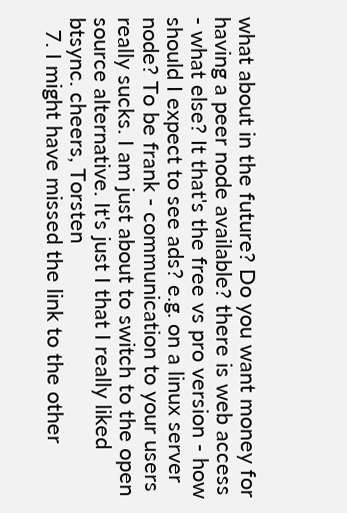what about in the future? Do you want money for having a peer node available? there is web access - what else? It that's the free vs pro version - how should I expect to see ads? e.g. on a linux server node? To be frank - communication to your users really sucks. I am just about to switch to the open source alternative. It's just I that I really liked btsync. cheers, Torsten
  7. I might have missed the link to the other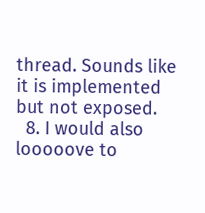thread. Sounds like it is implemented but not exposed.
  8. I would also looooove to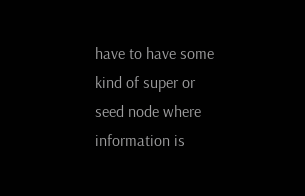have to have some kind of super or seed node where information is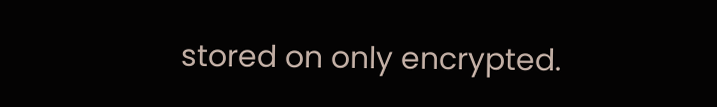stored on only encrypted.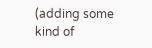(adding some kind of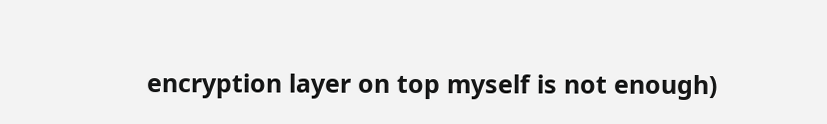encryption layer on top myself is not enough)